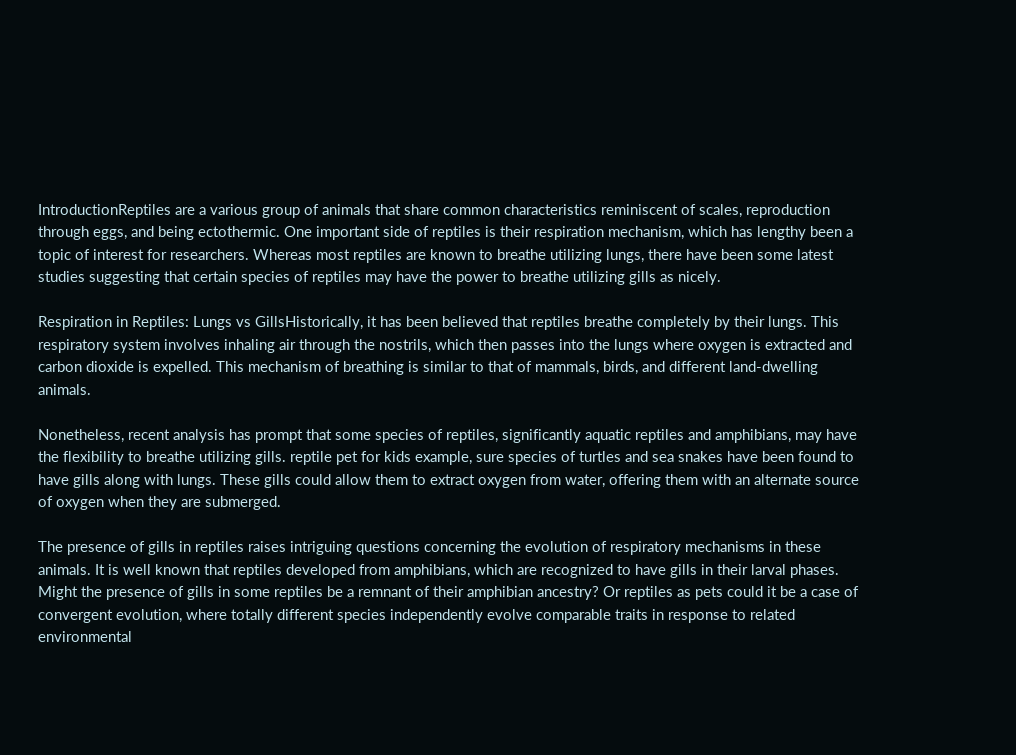IntroductionReptiles are a various group of animals that share common characteristics reminiscent of scales, reproduction through eggs, and being ectothermic. One important side of reptiles is their respiration mechanism, which has lengthy been a topic of interest for researchers. Whereas most reptiles are known to breathe utilizing lungs, there have been some latest studies suggesting that certain species of reptiles may have the power to breathe utilizing gills as nicely.

Respiration in Reptiles: Lungs vs GillsHistorically, it has been believed that reptiles breathe completely by their lungs. This respiratory system involves inhaling air through the nostrils, which then passes into the lungs where oxygen is extracted and carbon dioxide is expelled. This mechanism of breathing is similar to that of mammals, birds, and different land-dwelling animals.

Nonetheless, recent analysis has prompt that some species of reptiles, significantly aquatic reptiles and amphibians, may have the flexibility to breathe utilizing gills. reptile pet for kids example, sure species of turtles and sea snakes have been found to have gills along with lungs. These gills could allow them to extract oxygen from water, offering them with an alternate source of oxygen when they are submerged.

The presence of gills in reptiles raises intriguing questions concerning the evolution of respiratory mechanisms in these animals. It is well known that reptiles developed from amphibians, which are recognized to have gills in their larval phases. Might the presence of gills in some reptiles be a remnant of their amphibian ancestry? Or reptiles as pets could it be a case of convergent evolution, where totally different species independently evolve comparable traits in response to related environmental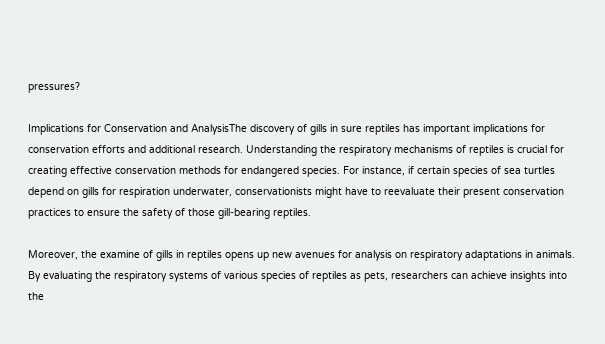pressures?

Implications for Conservation and AnalysisThe discovery of gills in sure reptiles has important implications for conservation efforts and additional research. Understanding the respiratory mechanisms of reptiles is crucial for creating effective conservation methods for endangered species. For instance, if certain species of sea turtles depend on gills for respiration underwater, conservationists might have to reevaluate their present conservation practices to ensure the safety of those gill-bearing reptiles.

Moreover, the examine of gills in reptiles opens up new avenues for analysis on respiratory adaptations in animals. By evaluating the respiratory systems of various species of reptiles as pets, researchers can achieve insights into the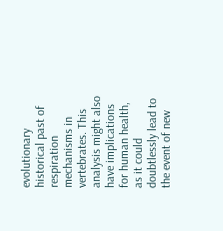evolutionary historical past of respiration mechanisms in vertebrates. This analysis might also have implications for human health, as it could doubtlessly lead to the event of new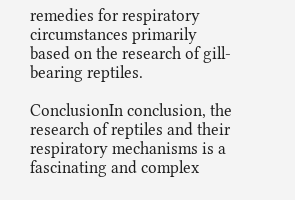remedies for respiratory circumstances primarily based on the research of gill-bearing reptiles.

ConclusionIn conclusion, the research of reptiles and their respiratory mechanisms is a fascinating and complex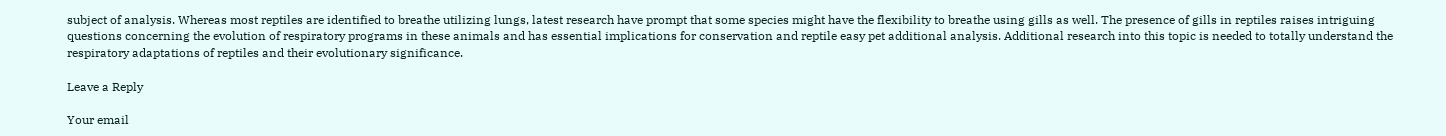subject of analysis. Whereas most reptiles are identified to breathe utilizing lungs, latest research have prompt that some species might have the flexibility to breathe using gills as well. The presence of gills in reptiles raises intriguing questions concerning the evolution of respiratory programs in these animals and has essential implications for conservation and reptile easy pet additional analysis. Additional research into this topic is needed to totally understand the respiratory adaptations of reptiles and their evolutionary significance.

Leave a Reply

Your email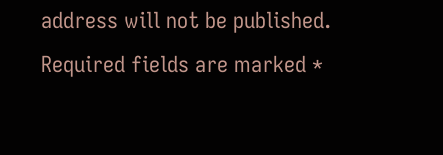address will not be published. Required fields are marked *